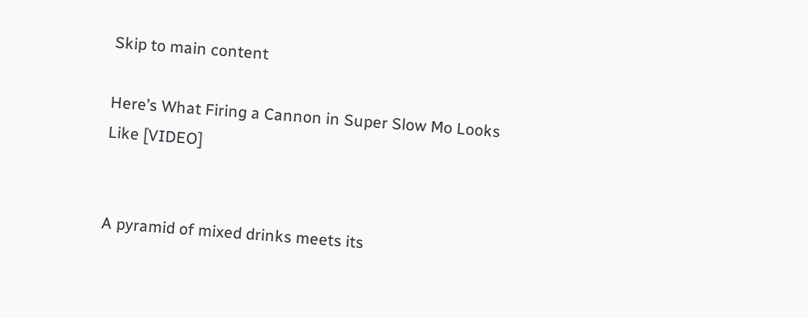Skip to main content

Here’s What Firing a Cannon in Super Slow Mo Looks Like [VIDEO]


A pyramid of mixed drinks meets its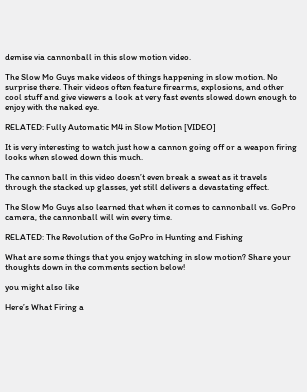demise via cannonball in this slow motion video.

The Slow Mo Guys make videos of things happening in slow motion. No surprise there. Their videos often feature firearms, explosions, and other cool stuff and give viewers a look at very fast events slowed down enough to enjoy with the naked eye.

RELATED: Fully Automatic M4 in Slow Motion [VIDEO]

It is very interesting to watch just how a cannon going off or a weapon firing looks when slowed down this much.

The cannon ball in this video doesn’t even break a sweat as it travels through the stacked up glasses, yet still delivers a devastating effect.

The Slow Mo Guys also learned that when it comes to cannonball vs. GoPro camera, the cannonball will win every time.

RELATED: The Revolution of the GoPro in Hunting and Fishing

What are some things that you enjoy watching in slow motion? Share your thoughts down in the comments section below!

you might also like

Here’s What Firing a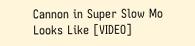Cannon in Super Slow Mo Looks Like [VIDEO]